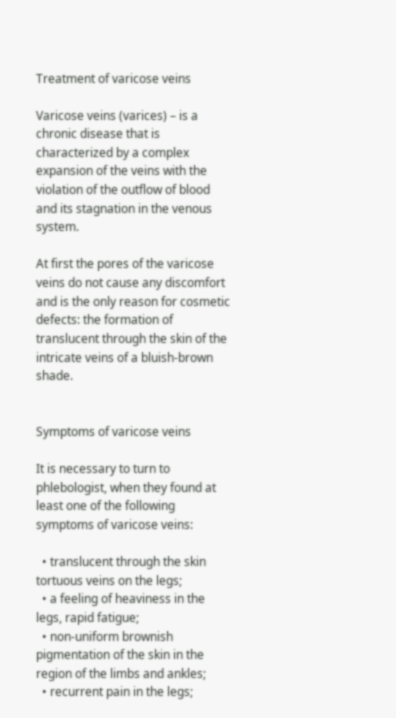Treatment of varicose veins

Varicose veins (varices) – is a chronic disease that is characterized by a complex expansion of the veins with the violation of the outflow of blood and its stagnation in the venous system.

At first the pores of the varicose veins do not cause any discomfort and is the only reason for cosmetic defects: the formation of translucent through the skin of the intricate veins of a bluish-brown shade.


Symptoms of varicose veins

It is necessary to turn to phlebologist, when they found at least one of the following symptoms of varicose veins:

  • translucent through the skin tortuous veins on the legs;
  • a feeling of heaviness in the legs, rapid fatigue;
  • non-uniform brownish pigmentation of the skin in the region of the limbs and ankles;
  • recurrent pain in the legs;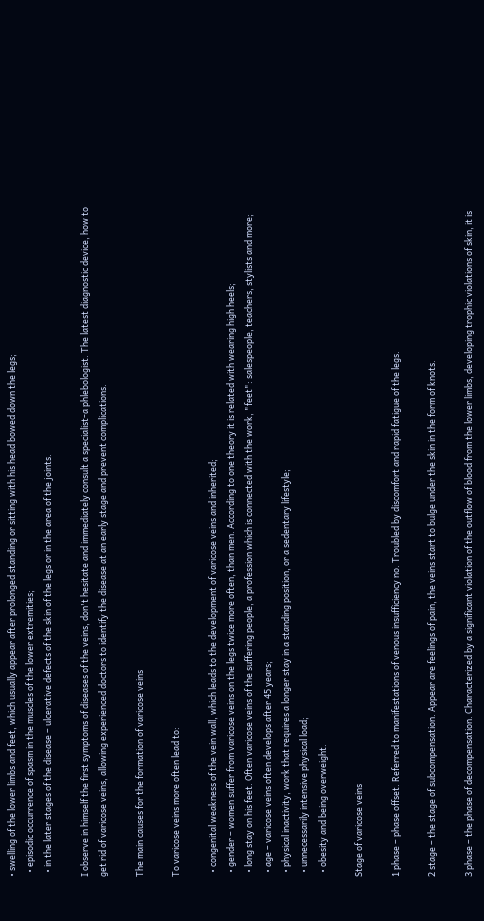• swelling of the lower limbs and feet, which usually appear after prolonged standing or sitting with his head bowed down the legs;
  • episodic occurrence of spasm in the muscles of the lower extremities;
  • in the later stages of the disease – ulcerative defects of the skin of the legs or in the area of the joints.

I observe in himself the first symptoms of diseases of the veins, don't hesitate and immediately consult a specialist-a phlebologist. The latest diagnostic device, how to get rid of varicose veins, allowing experienced doctors to identify the disease at an early stage and prevent complications.

The main causes for the formation of varicose veins

To varicose veins more often lead to:

  • congenital weakness of the vein wall, which leads to the development of varicose veins and inherited;
  • gender – women suffer from varicose veins on the legs twice more often, than men. According to one theory it is related with wearing high heels;
  • long stay on his feet. Often varicose veins of the suffering people, a profession which is connected with the work, "feet": salespeople, teachers, stylists and more;
  • age – varicose veins often develops after 45 years;
  • physical inactivity, work that requires a longer stay in a standing position, or a sedentary lifestyle;
  • unnecessarily intensive physical load;
  • obesity and being overweight.

Stage of varicose veins

1 phase – phase offset. Referred to manifestations of venous insufficiency no. Troubled by discomfort and rapid fatigue of the legs.

2 stage – the stage of subcompensation. Appear are feelings of pain, the veins start to bulge under the skin in the form of knots.

3 phase – the phase of decompensation. Characterized by a significant violation of the outflow of blood from the lower limbs, developing trophic violations of skin, it is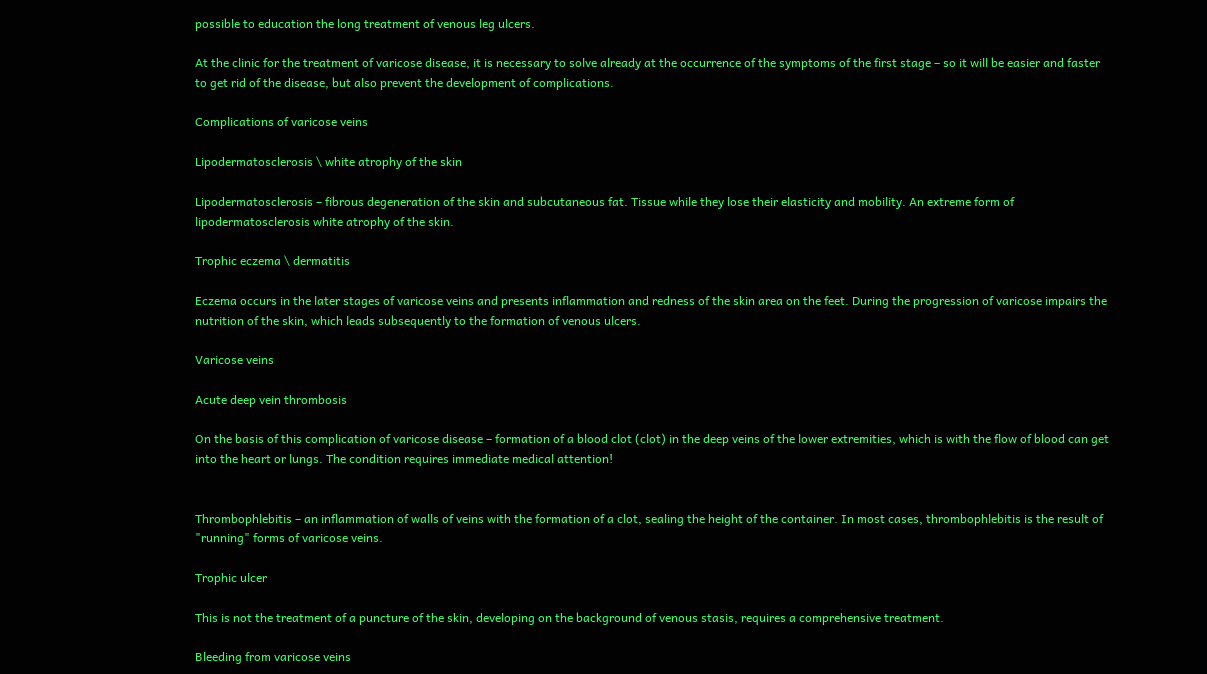possible to education the long treatment of venous leg ulcers.

At the clinic for the treatment of varicose disease, it is necessary to solve already at the occurrence of the symptoms of the first stage – so it will be easier and faster to get rid of the disease, but also prevent the development of complications.

Complications of varicose veins

Lipodermatosclerosis \ white atrophy of the skin

Lipodermatosclerosis – fibrous degeneration of the skin and subcutaneous fat. Tissue while they lose their elasticity and mobility. An extreme form of lipodermatosclerosis white atrophy of the skin.

Trophic eczema \ dermatitis

Eczema occurs in the later stages of varicose veins and presents inflammation and redness of the skin area on the feet. During the progression of varicose impairs the nutrition of the skin, which leads subsequently to the formation of venous ulcers.

Varicose veins

Acute deep vein thrombosis

On the basis of this complication of varicose disease – formation of a blood clot (clot) in the deep veins of the lower extremities, which is with the flow of blood can get into the heart or lungs. The condition requires immediate medical attention!


Thrombophlebitis – an inflammation of walls of veins with the formation of a clot, sealing the height of the container. In most cases, thrombophlebitis is the result of "running" forms of varicose veins.

Trophic ulcer

This is not the treatment of a puncture of the skin, developing on the background of venous stasis, requires a comprehensive treatment.

Bleeding from varicose veins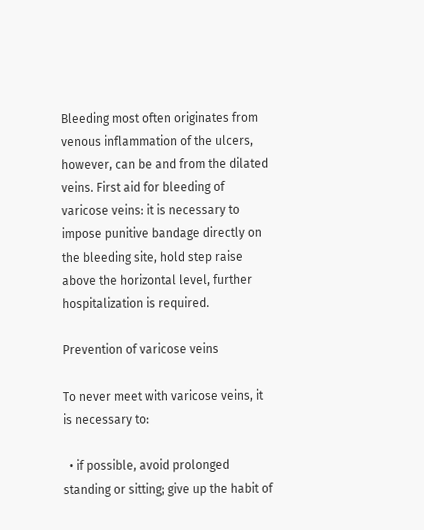Bleeding most often originates from venous inflammation of the ulcers, however, can be and from the dilated veins. First aid for bleeding of varicose veins: it is necessary to impose punitive bandage directly on the bleeding site, hold step raise above the horizontal level, further hospitalization is required.

Prevention of varicose veins

To never meet with varicose veins, it is necessary to:

  • if possible, avoid prolonged standing or sitting; give up the habit of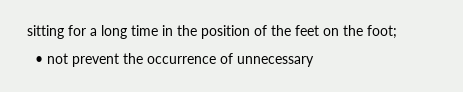sitting for a long time in the position of the feet on the foot;
  • not prevent the occurrence of unnecessary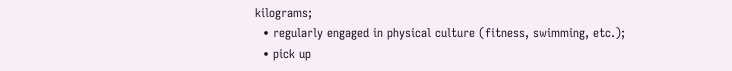kilograms;
  • regularly engaged in physical culture (fitness, swimming, etc.);
  • pick up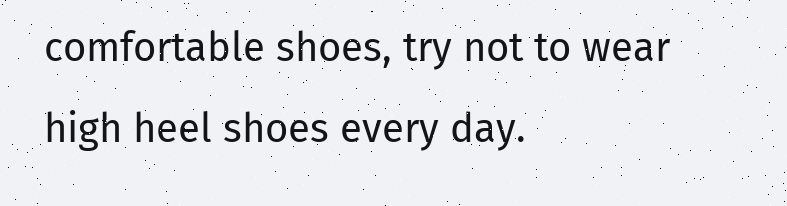comfortable shoes, try not to wear high heel shoes every day.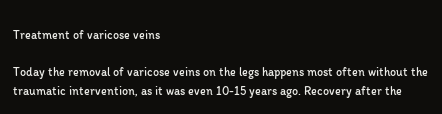Treatment of varicose veins

Today the removal of varicose veins on the legs happens most often without the traumatic intervention, as it was even 10-15 years ago. Recovery after the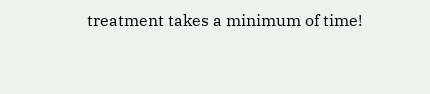treatment takes a minimum of time!